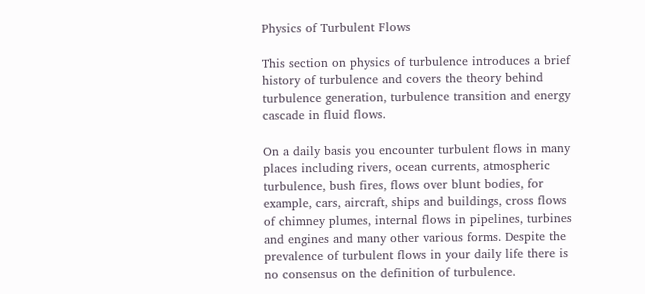Physics of Turbulent Flows

This section on physics of turbulence introduces a brief history of turbulence and covers the theory behind turbulence generation, turbulence transition and energy cascade in fluid flows.

On a daily basis you encounter turbulent flows in many places including rivers, ocean currents, atmospheric turbulence, bush fires, flows over blunt bodies, for example, cars, aircraft, ships and buildings, cross flows of chimney plumes, internal flows in pipelines, turbines and engines and many other various forms. Despite the prevalence of turbulent flows in your daily life there is no consensus on the definition of turbulence.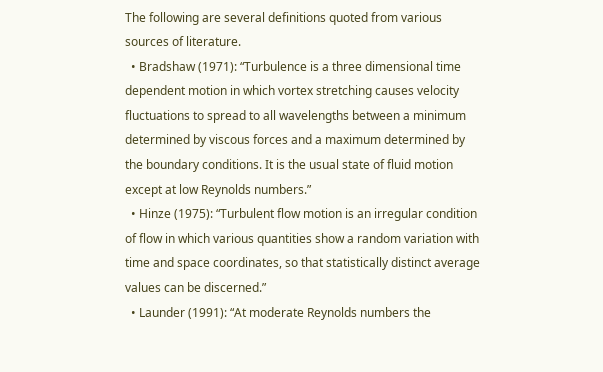The following are several definitions quoted from various sources of literature.
  • Bradshaw (1971): “Turbulence is a three dimensional time dependent motion in which vortex stretching causes velocity fluctuations to spread to all wavelengths between a minimum determined by viscous forces and a maximum determined by the boundary conditions. It is the usual state of fluid motion except at low Reynolds numbers.”
  • Hinze (1975): “Turbulent flow motion is an irregular condition of flow in which various quantities show a random variation with time and space coordinates, so that statistically distinct average values can be discerned.”
  • Launder (1991): “At moderate Reynolds numbers the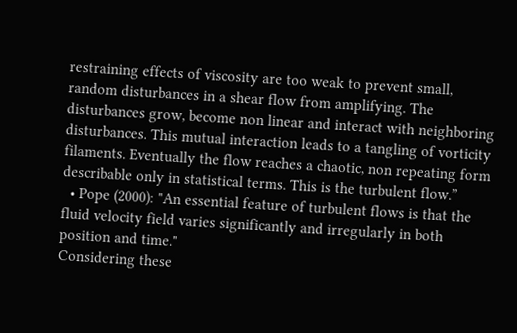restraining effects of viscosity are too weak to prevent small, random disturbances in a shear flow from amplifying. The disturbances grow, become non linear and interact with neighboring disturbances. This mutual interaction leads to a tangling of vorticity filaments. Eventually the flow reaches a chaotic, non repeating form describable only in statistical terms. This is the turbulent flow.”
  • Pope (2000): "An essential feature of turbulent flows is that the fluid velocity field varies significantly and irregularly in both position and time."
Considering these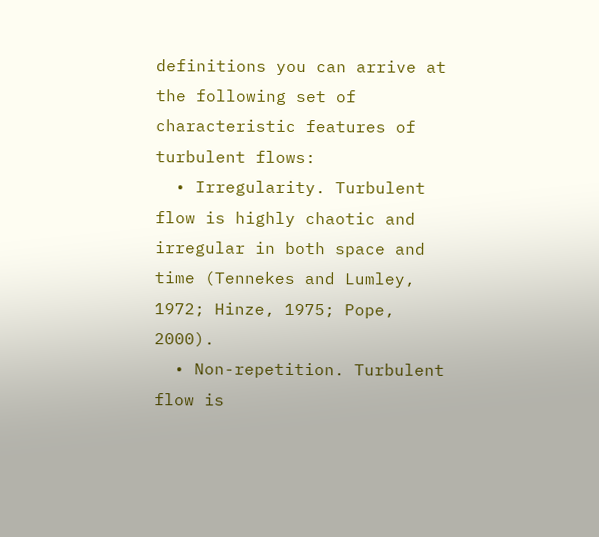definitions you can arrive at the following set of characteristic features of turbulent flows:
  • Irregularity. Turbulent flow is highly chaotic and irregular in both space and time (Tennekes and Lumley, 1972; Hinze, 1975; Pope, 2000).
  • Non-repetition. Turbulent flow is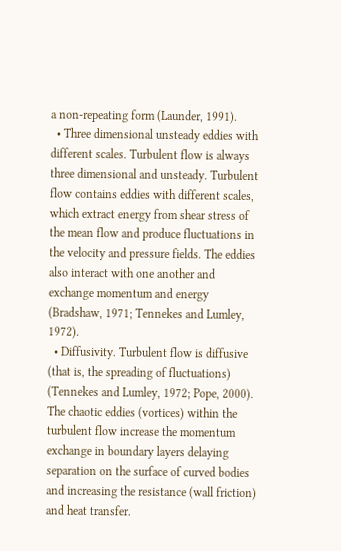a non-repeating form (Launder, 1991).
  • Three dimensional unsteady eddies with different scales. Turbulent flow is always three dimensional and unsteady. Turbulent flow contains eddies with different scales, which extract energy from shear stress of the mean flow and produce fluctuations in the velocity and pressure fields. The eddies also interact with one another and exchange momentum and energy (Bradshaw, 1971; Tennekes and Lumley, 1972).
  • Diffusivity. Turbulent flow is diffusive (that is, the spreading of fluctuations) (Tennekes and Lumley, 1972; Pope, 2000). The chaotic eddies (vortices) within the turbulent flow increase the momentum exchange in boundary layers delaying separation on the surface of curved bodies and increasing the resistance (wall friction) and heat transfer.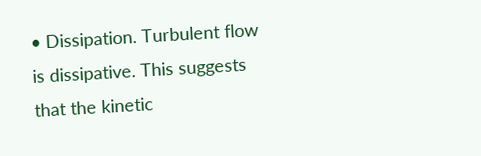• Dissipation. Turbulent flow is dissipative. This suggests that the kinetic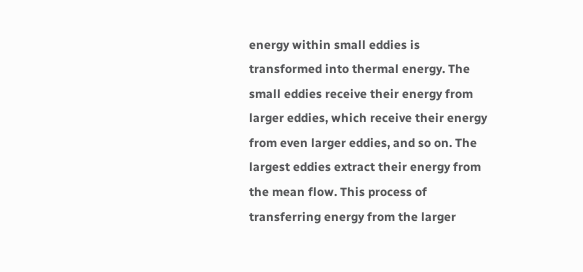energy within small eddies is transformed into thermal energy. The small eddies receive their energy from larger eddies, which receive their energy from even larger eddies, and so on. The largest eddies extract their energy from the mean flow. This process of transferring energy from the larger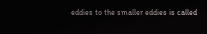eddies to the smaller eddies is called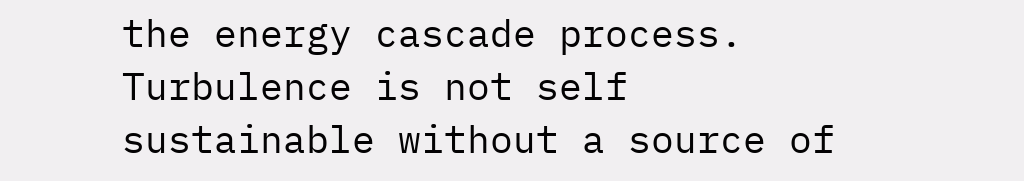the energy cascade process. Turbulence is not self sustainable without a source of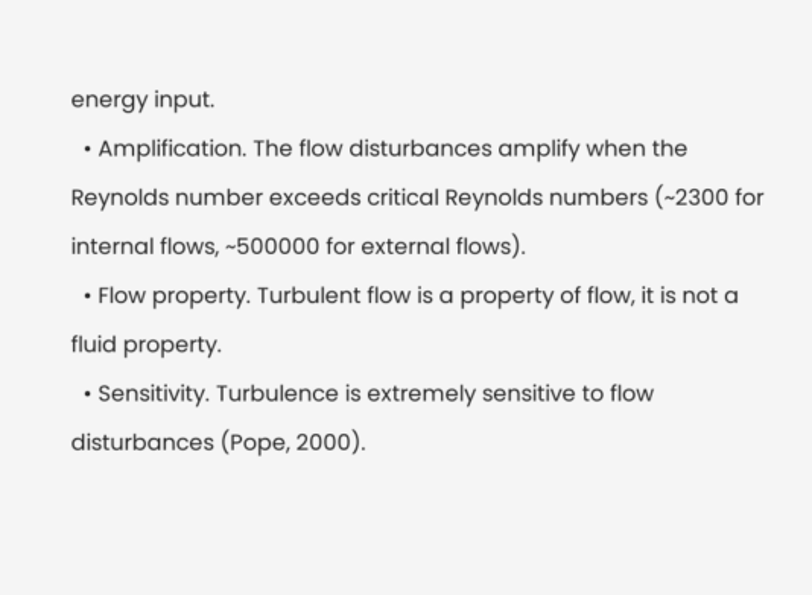energy input.
  • Amplification. The flow disturbances amplify when the Reynolds number exceeds critical Reynolds numbers (~2300 for internal flows, ~500000 for external flows).
  • Flow property. Turbulent flow is a property of flow, it is not a fluid property.
  • Sensitivity. Turbulence is extremely sensitive to flow disturbances (Pope, 2000).